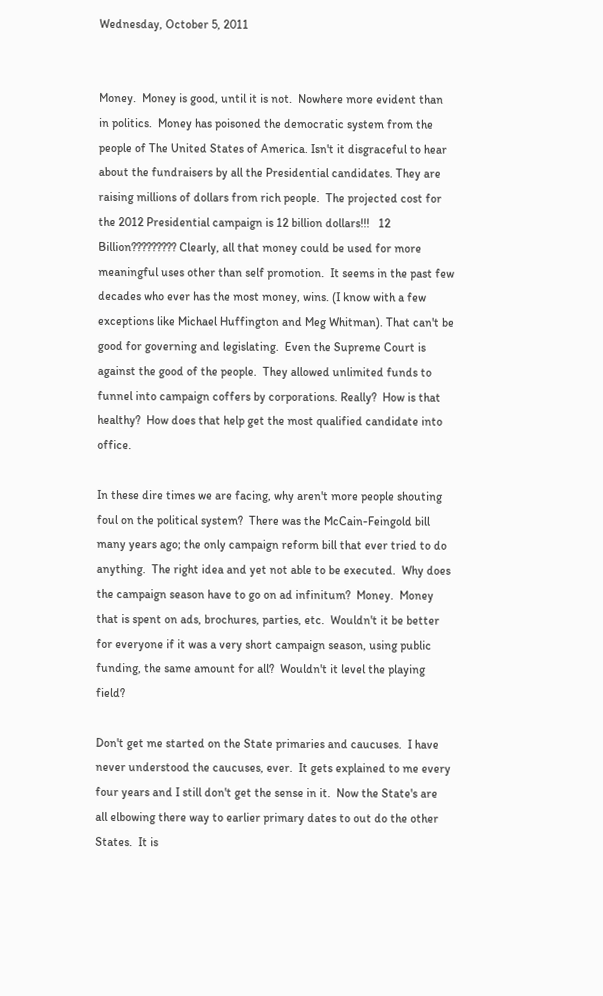Wednesday, October 5, 2011


Money.  Money is good, until it is not.  Nowhere more evident than in politics.  Money has poisoned the democratic system from the people of The United States of America. Isn't it disgraceful to hear about the fundraisers by all the Presidential candidates. They are raising millions of dollars from rich people.  The projected cost for the 2012 Presidential campaign is 12 billion dollars!!!   12 Billion????????? Clearly, all that money could be used for more meaningful uses other than self promotion.  It seems in the past few decades who ever has the most money, wins. (I know with a few exceptions like Michael Huffington and Meg Whitman). That can't be good for governing and legislating.  Even the Supreme Court is against the good of the people.  They allowed unlimited funds to funnel into campaign coffers by corporations. Really?  How is that healthy?  How does that help get the most qualified candidate into office.

In these dire times we are facing, why aren't more people shouting foul on the political system?  There was the McCain-Feingold bill many years ago; the only campaign reform bill that ever tried to do anything.  The right idea and yet not able to be executed.  Why does the campaign season have to go on ad infinitum?  Money.  Money that is spent on ads, brochures, parties, etc.  Wouldn't it be better for everyone if it was a very short campaign season, using public funding, the same amount for all?  Wouldn't it level the playing field?

Don't get me started on the State primaries and caucuses.  I have never understood the caucuses, ever.  It gets explained to me every four years and I still don't get the sense in it.  Now the State's are all elbowing there way to earlier primary dates to out do the other States.  It is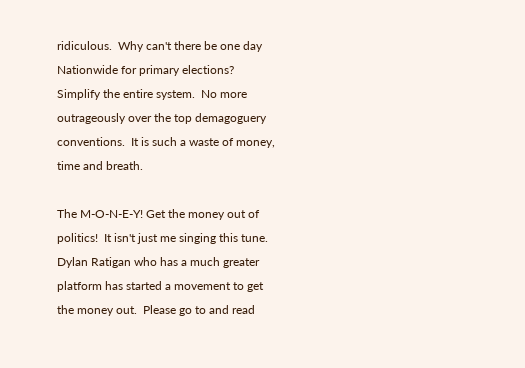ridiculous.  Why can't there be one day Nationwide for primary elections?  Simplify the entire system.  No more outrageously over the top demagoguery conventions.  It is such a waste of money, time and breath.

The M-O-N-E-Y! Get the money out of politics!  It isn't just me singing this tune.  Dylan Ratigan who has a much greater platform has started a movement to get the money out.  Please go to and read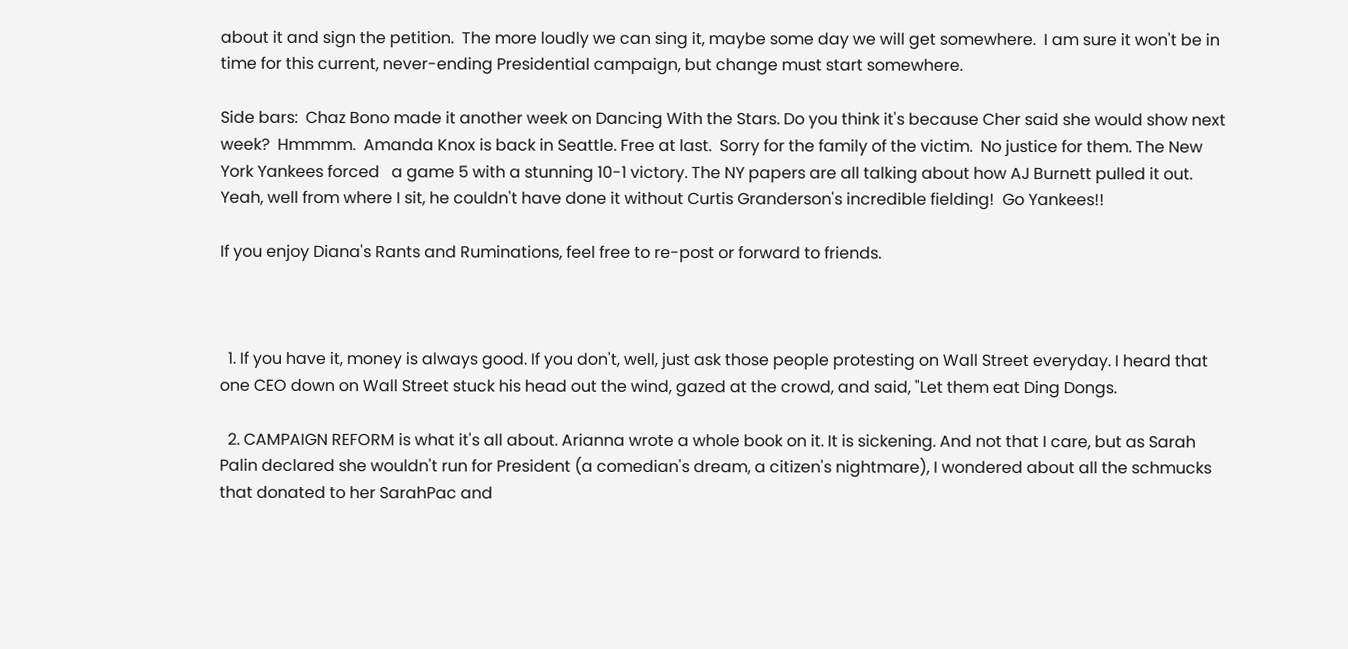about it and sign the petition.  The more loudly we can sing it, maybe some day we will get somewhere.  I am sure it won't be in time for this current, never-ending Presidential campaign, but change must start somewhere.

Side bars:  Chaz Bono made it another week on Dancing With the Stars. Do you think it's because Cher said she would show next week?  Hmmmm.  Amanda Knox is back in Seattle. Free at last.  Sorry for the family of the victim.  No justice for them. The New York Yankees forced   a game 5 with a stunning 10-1 victory. The NY papers are all talking about how AJ Burnett pulled it out.  Yeah, well from where I sit, he couldn't have done it without Curtis Granderson's incredible fielding!  Go Yankees!!

If you enjoy Diana's Rants and Ruminations, feel free to re-post or forward to friends.



  1. If you have it, money is always good. If you don't, well, just ask those people protesting on Wall Street everyday. I heard that one CEO down on Wall Street stuck his head out the wind, gazed at the crowd, and said, "Let them eat Ding Dongs.

  2. CAMPAIGN REFORM is what it's all about. Arianna wrote a whole book on it. It is sickening. And not that I care, but as Sarah Palin declared she wouldn't run for President (a comedian's dream, a citizen's nightmare), I wondered about all the schmucks that donated to her SarahPac and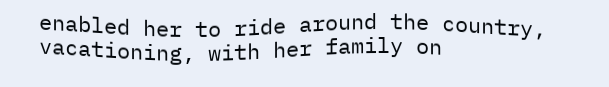enabled her to ride around the country, vacationing, with her family on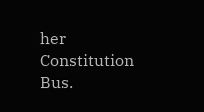her Constitution Bus.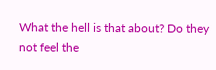What the hell is that about? Do they not feel the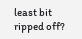least bit ripped off?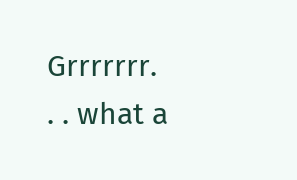Grrrrrrr. . . what a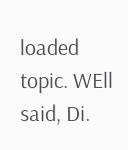loaded topic. WEll said, Di.